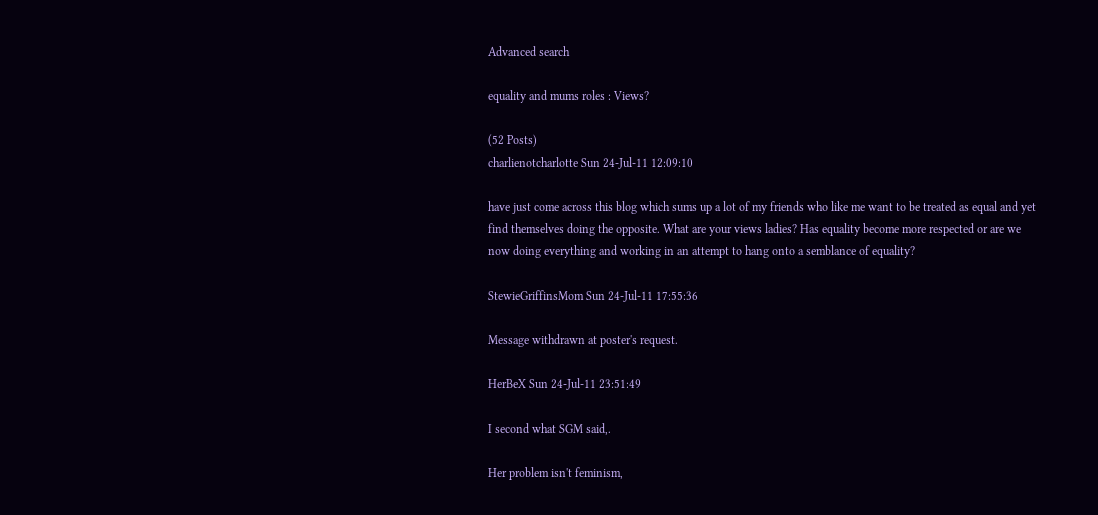Advanced search

equality and mums roles : Views?

(52 Posts)
charlienotcharlotte Sun 24-Jul-11 12:09:10

have just come across this blog which sums up a lot of my friends who like me want to be treated as equal and yet find themselves doing the opposite. What are your views ladies? Has equality become more respected or are we now doing everything and working in an attempt to hang onto a semblance of equality?

StewieGriffinsMom Sun 24-Jul-11 17:55:36

Message withdrawn at poster's request.

HerBeX Sun 24-Jul-11 23:51:49

I second what SGM said,.

Her problem isn't feminism,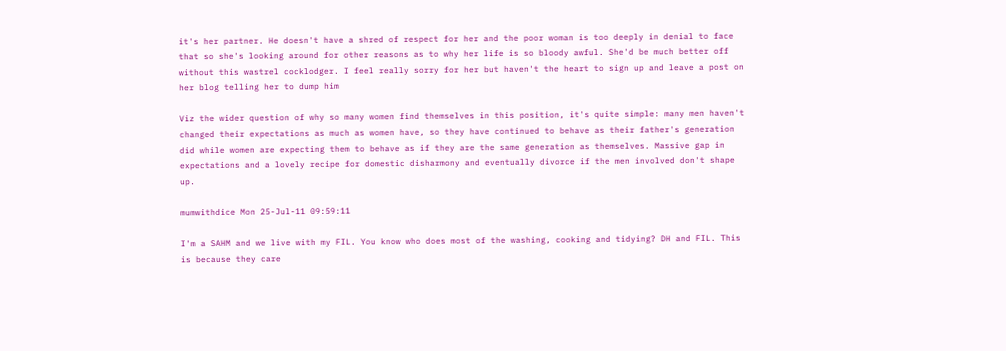it's her partner. He doesn't have a shred of respect for her and the poor woman is too deeply in denial to face that so she's looking around for other reasons as to why her life is so bloody awful. She'd be much better off without this wastrel cocklodger. I feel really sorry for her but haven't the heart to sign up and leave a post on her blog telling her to dump him

Viz the wider question of why so many women find themselves in this position, it's quite simple: many men haven't changed their expectations as much as women have, so they have continued to behave as their father's generation did while women are expecting them to behave as if they are the same generation as themselves. Massive gap in expectations and a lovely recipe for domestic disharmony and eventually divorce if the men involved don't shape up.

mumwithdice Mon 25-Jul-11 09:59:11

I'm a SAHM and we live with my FIL. You know who does most of the washing, cooking and tidying? DH and FIL. This is because they care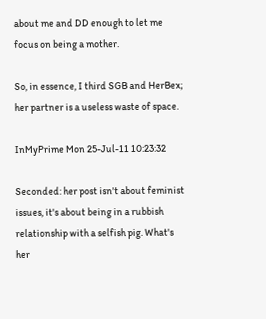about me and DD enough to let me focus on being a mother.

So, in essence, I third SGB and HerBex; her partner is a useless waste of space.

InMyPrime Mon 25-Jul-11 10:23:32

Seconded: her post isn't about feminist issues, it's about being in a rubbish relationship with a selfish pig. What's her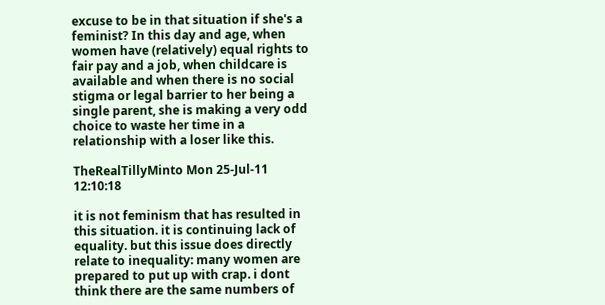excuse to be in that situation if she's a feminist? In this day and age, when women have (relatively) equal rights to fair pay and a job, when childcare is available and when there is no social stigma or legal barrier to her being a single parent, she is making a very odd choice to waste her time in a relationship with a loser like this.

TheRealTillyMinto Mon 25-Jul-11 12:10:18

it is not feminism that has resulted in this situation. it is continuing lack of equality. but this issue does directly relate to inequality: many women are prepared to put up with crap. i dont think there are the same numbers of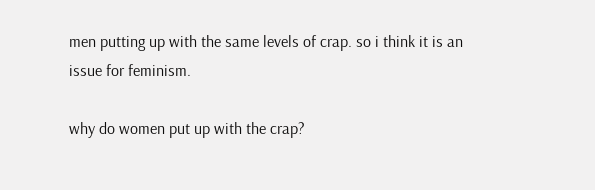men putting up with the same levels of crap. so i think it is an issue for feminism.

why do women put up with the crap?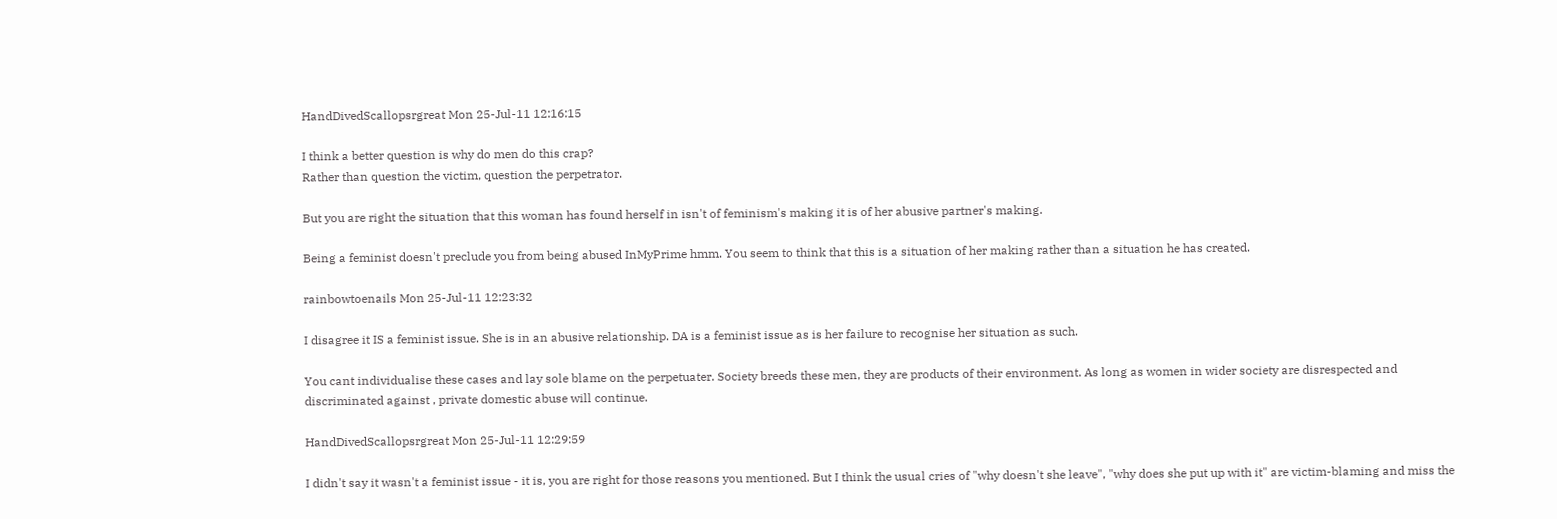HandDivedScallopsrgreat Mon 25-Jul-11 12:16:15

I think a better question is why do men do this crap?
Rather than question the victim, question the perpetrator.

But you are right the situation that this woman has found herself in isn't of feminism's making it is of her abusive partner's making.

Being a feminist doesn't preclude you from being abused InMyPrime hmm. You seem to think that this is a situation of her making rather than a situation he has created.

rainbowtoenails Mon 25-Jul-11 12:23:32

I disagree it IS a feminist issue. She is in an abusive relationship. DA is a feminist issue as is her failure to recognise her situation as such.

You cant individualise these cases and lay sole blame on the perpetuater. Society breeds these men, they are products of their environment. As long as women in wider society are disrespected and discriminated against , private domestic abuse will continue.

HandDivedScallopsrgreat Mon 25-Jul-11 12:29:59

I didn't say it wasn't a feminist issue - it is, you are right for those reasons you mentioned. But I think the usual cries of "why doesn't she leave", "why does she put up with it" are victim-blaming and miss the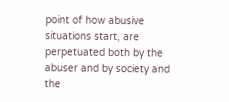point of how abusive situations start, are perpetuated both by the abuser and by society and the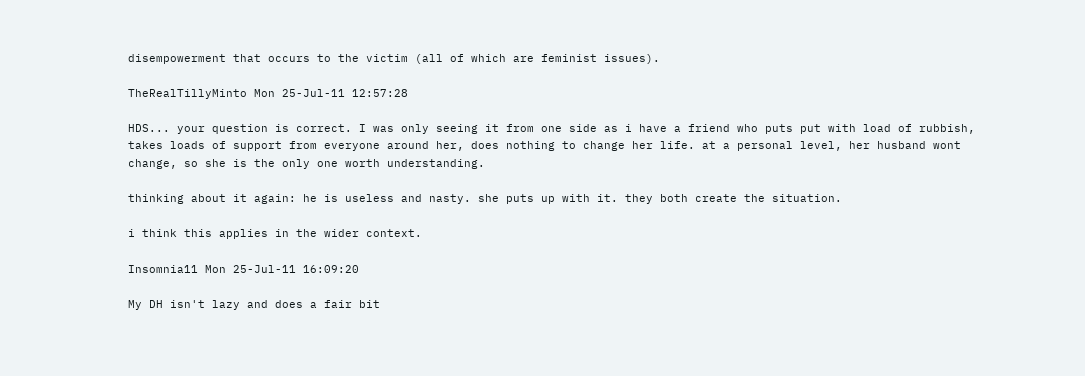disempowerment that occurs to the victim (all of which are feminist issues).

TheRealTillyMinto Mon 25-Jul-11 12:57:28

HDS... your question is correct. I was only seeing it from one side as i have a friend who puts put with load of rubbish, takes loads of support from everyone around her, does nothing to change her life. at a personal level, her husband wont change, so she is the only one worth understanding.

thinking about it again: he is useless and nasty. she puts up with it. they both create the situation.

i think this applies in the wider context.

Insomnia11 Mon 25-Jul-11 16:09:20

My DH isn't lazy and does a fair bit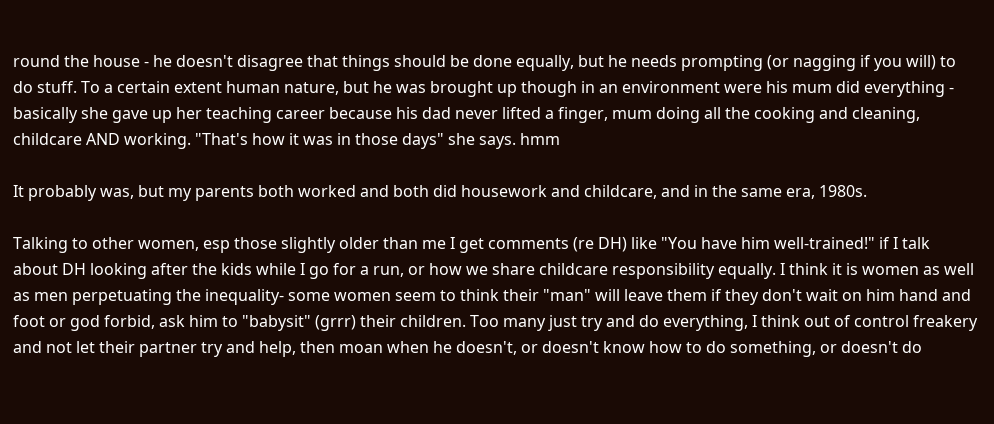round the house - he doesn't disagree that things should be done equally, but he needs prompting (or nagging if you will) to do stuff. To a certain extent human nature, but he was brought up though in an environment were his mum did everything - basically she gave up her teaching career because his dad never lifted a finger, mum doing all the cooking and cleaning, childcare AND working. "That's how it was in those days" she says. hmm

It probably was, but my parents both worked and both did housework and childcare, and in the same era, 1980s.

Talking to other women, esp those slightly older than me I get comments (re DH) like "You have him well-trained!" if I talk about DH looking after the kids while I go for a run, or how we share childcare responsibility equally. I think it is women as well as men perpetuating the inequality- some women seem to think their "man" will leave them if they don't wait on him hand and foot or god forbid, ask him to "babysit" (grrr) their children. Too many just try and do everything, I think out of control freakery and not let their partner try and help, then moan when he doesn't, or doesn't know how to do something, or doesn't do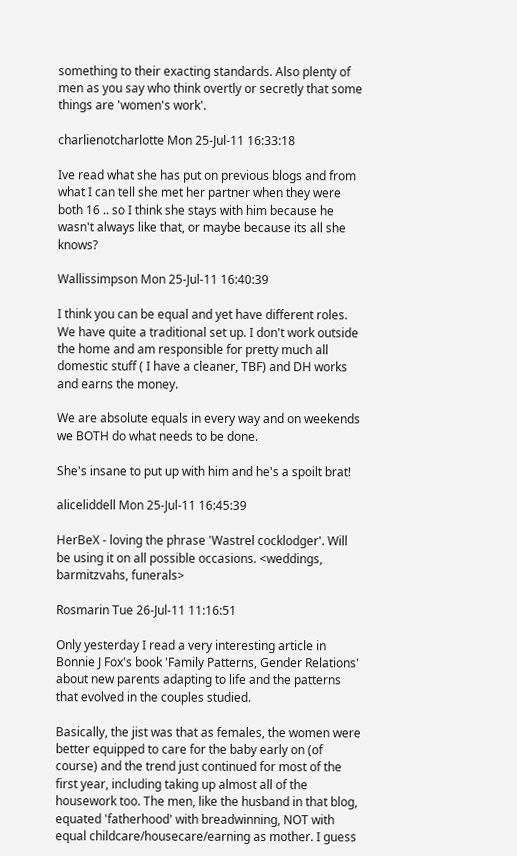something to their exacting standards. Also plenty of men as you say who think overtly or secretly that some things are 'women's work'.

charlienotcharlotte Mon 25-Jul-11 16:33:18

Ive read what she has put on previous blogs and from what I can tell she met her partner when they were both 16 .. so I think she stays with him because he wasn't always like that, or maybe because its all she knows?

Wallissimpson Mon 25-Jul-11 16:40:39

I think you can be equal and yet have different roles. We have quite a traditional set up. I don't work outside the home and am responsible for pretty much all domestic stuff ( I have a cleaner, TBF) and DH works and earns the money.

We are absolute equals in every way and on weekends we BOTH do what needs to be done.

She's insane to put up with him and he's a spoilt brat!

aliceliddell Mon 25-Jul-11 16:45:39

HerBeX - loving the phrase 'Wastrel cocklodger'. Will be using it on all possible occasions. <weddings, barmitzvahs, funerals>

Rosmarin Tue 26-Jul-11 11:16:51

Only yesterday I read a very interesting article in Bonnie J Fox's book 'Family Patterns, Gender Relations' about new parents adapting to life and the patterns that evolved in the couples studied.

Basically, the jist was that as females, the women were better equipped to care for the baby early on (of course) and the trend just continued for most of the first year, including taking up almost all of the housework too. The men, like the husband in that blog, equated 'fatherhood' with breadwinning, NOT with equal childcare/housecare/earning as mother. I guess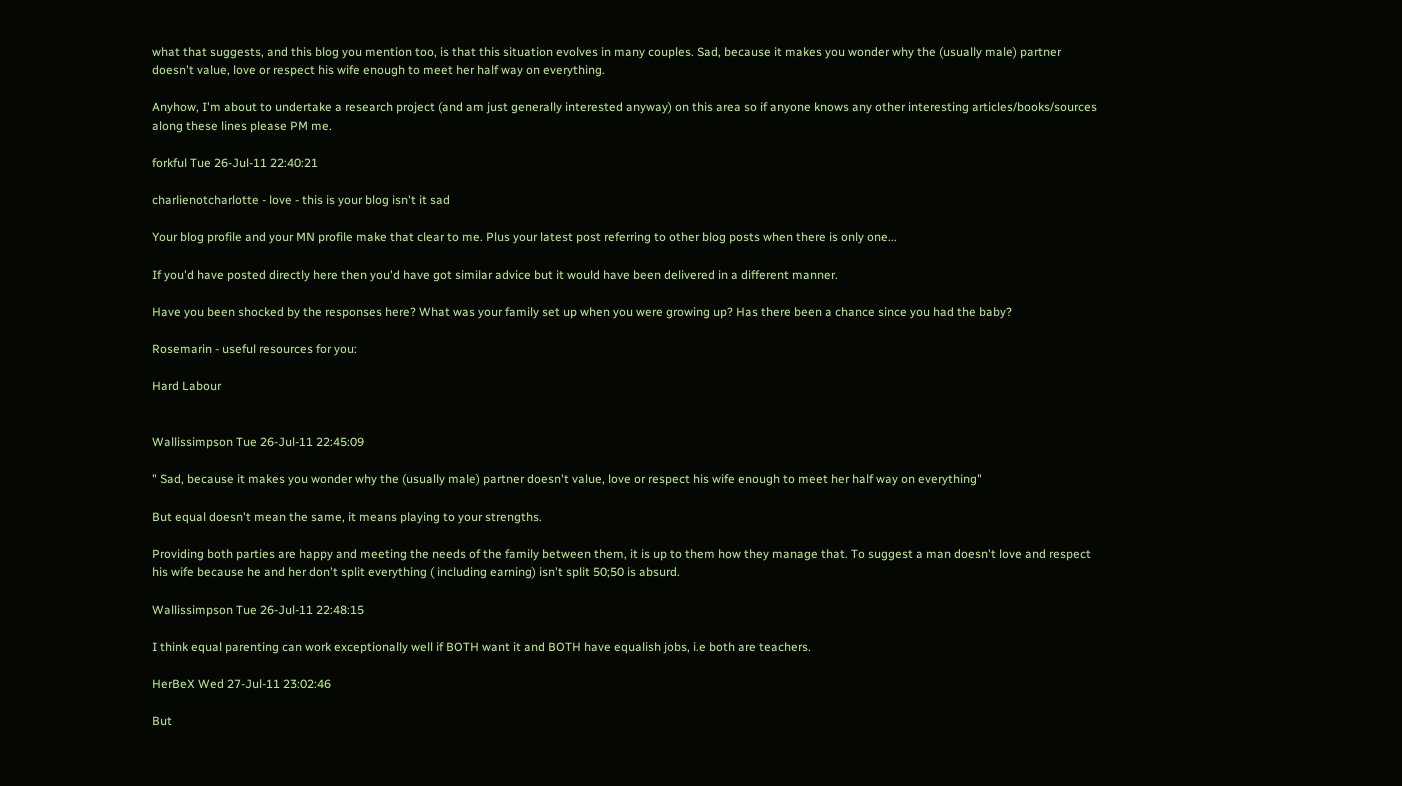what that suggests, and this blog you mention too, is that this situation evolves in many couples. Sad, because it makes you wonder why the (usually male) partner doesn't value, love or respect his wife enough to meet her half way on everything.

Anyhow, I'm about to undertake a research project (and am just generally interested anyway) on this area so if anyone knows any other interesting articles/books/sources along these lines please PM me.

forkful Tue 26-Jul-11 22:40:21

charlienotcharlotte - love - this is your blog isn't it sad

Your blog profile and your MN profile make that clear to me. Plus your latest post referring to other blog posts when there is only one...

If you'd have posted directly here then you'd have got similar advice but it would have been delivered in a different manner.

Have you been shocked by the responses here? What was your family set up when you were growing up? Has there been a chance since you had the baby?

Rosemarin - useful resources for you:

Hard Labour


Wallissimpson Tue 26-Jul-11 22:45:09

" Sad, because it makes you wonder why the (usually male) partner doesn't value, love or respect his wife enough to meet her half way on everything"

But equal doesn't mean the same, it means playing to your strengths.

Providing both parties are happy and meeting the needs of the family between them, it is up to them how they manage that. To suggest a man doesn't love and respect his wife because he and her don't split everything ( including earning) isn't split 50;50 is absurd.

Wallissimpson Tue 26-Jul-11 22:48:15

I think equal parenting can work exceptionally well if BOTH want it and BOTH have equalish jobs, i.e both are teachers.

HerBeX Wed 27-Jul-11 23:02:46

But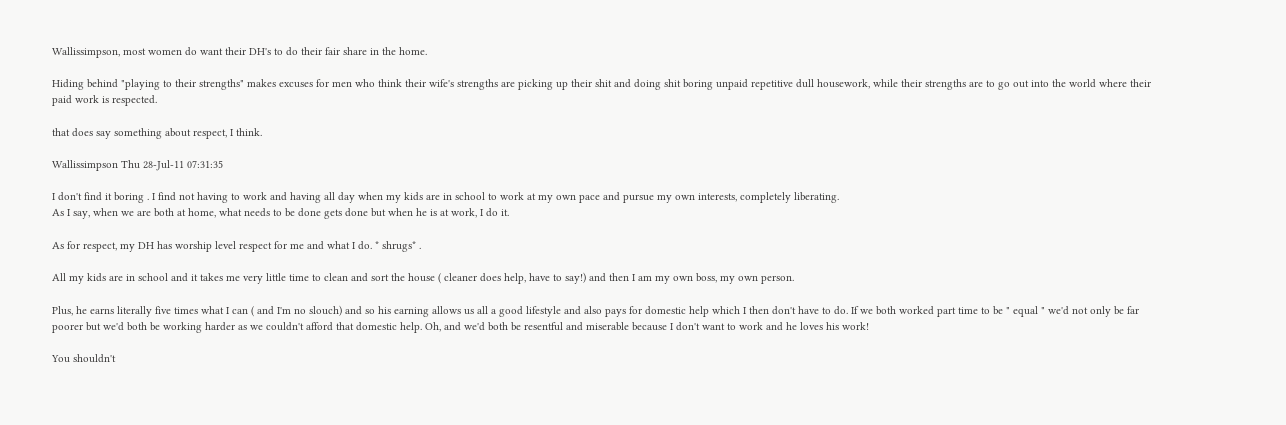Wallissimpson, most women do want their DH's to do their fair share in the home.

Hiding behind "playing to their strengths" makes excuses for men who think their wife's strengths are picking up their shit and doing shit boring unpaid repetitive dull housework, while their strengths are to go out into the world where their paid work is respected.

that does say something about respect, I think.

Wallissimpson Thu 28-Jul-11 07:31:35

I don't find it boring . I find not having to work and having all day when my kids are in school to work at my own pace and pursue my own interests, completely liberating.
As I say, when we are both at home, what needs to be done gets done but when he is at work, I do it.

As for respect, my DH has worship level respect for me and what I do. * shrugs* .

All my kids are in school and it takes me very little time to clean and sort the house ( cleaner does help, have to say!) and then I am my own boss, my own person.

Plus, he earns literally five times what I can ( and I'm no slouch) and so his earning allows us all a good lifestyle and also pays for domestic help which I then don't have to do. If we both worked part time to be " equal " we'd not only be far poorer but we'd both be working harder as we couldn't afford that domestic help. Oh, and we'd both be resentful and miserable because I don't want to work and he loves his work!

You shouldn't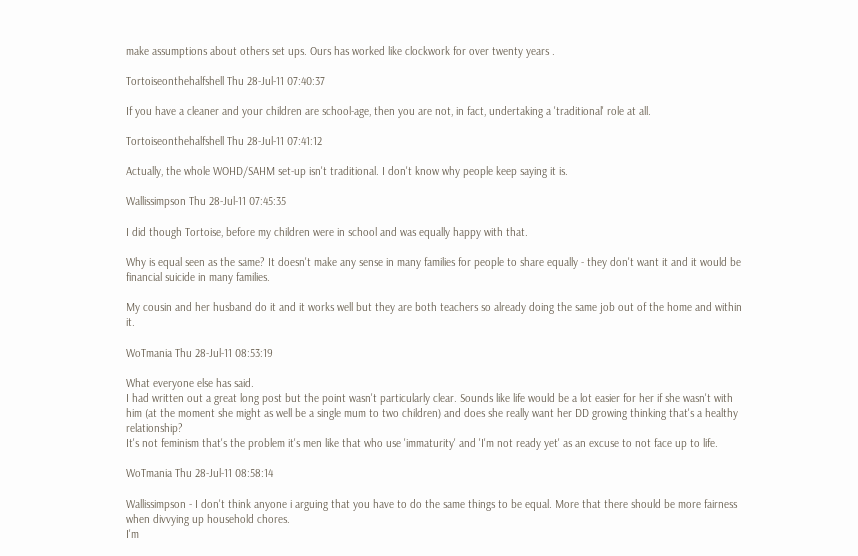make assumptions about others set ups. Ours has worked like clockwork for over twenty years .

Tortoiseonthehalfshell Thu 28-Jul-11 07:40:37

If you have a cleaner and your children are school-age, then you are not, in fact, undertaking a 'traditional' role at all.

Tortoiseonthehalfshell Thu 28-Jul-11 07:41:12

Actually, the whole WOHD/SAHM set-up isn't traditional. I don't know why people keep saying it is.

Wallissimpson Thu 28-Jul-11 07:45:35

I did though Tortoise, before my children were in school and was equally happy with that.

Why is equal seen as the same? It doesn't make any sense in many families for people to share equally - they don't want it and it would be financial suicide in many families.

My cousin and her husband do it and it works well but they are both teachers so already doing the same job out of the home and within it.

WoTmania Thu 28-Jul-11 08:53:19

What everyone else has said.
I had written out a great long post but the point wasn't particularly clear. Sounds like life would be a lot easier for her if she wasn't with him (at the moment she might as well be a single mum to two children) and does she really want her DD growing thinking that's a healthy relationship?
It's not feminism that's the problem it's men like that who use 'immaturity' and 'I'm not ready yet' as an excuse to not face up to life.

WoTmania Thu 28-Jul-11 08:58:14

Wallissimpson - I don't think anyone i arguing that you have to do the same things to be equal. More that there should be more fairness when divvying up household chores.
I'm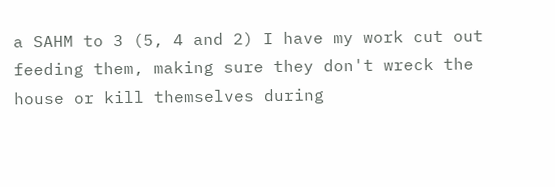a SAHM to 3 (5, 4 and 2) I have my work cut out feeding them, making sure they don't wreck the house or kill themselves during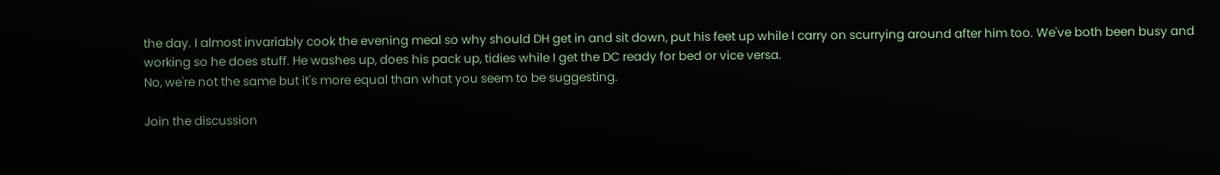the day. I almost invariably cook the evening meal so why should DH get in and sit down, put his feet up while I carry on scurrying around after him too. We've both been busy and working so he does stuff. He washes up, does his pack up, tidies while I get the DC ready for bed or vice versa.
No, we're not the same but it's more equal than what you seem to be suggesting.

Join the discussion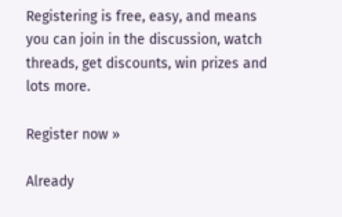Registering is free, easy, and means you can join in the discussion, watch threads, get discounts, win prizes and lots more.

Register now »

Already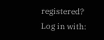registered? Log in with: